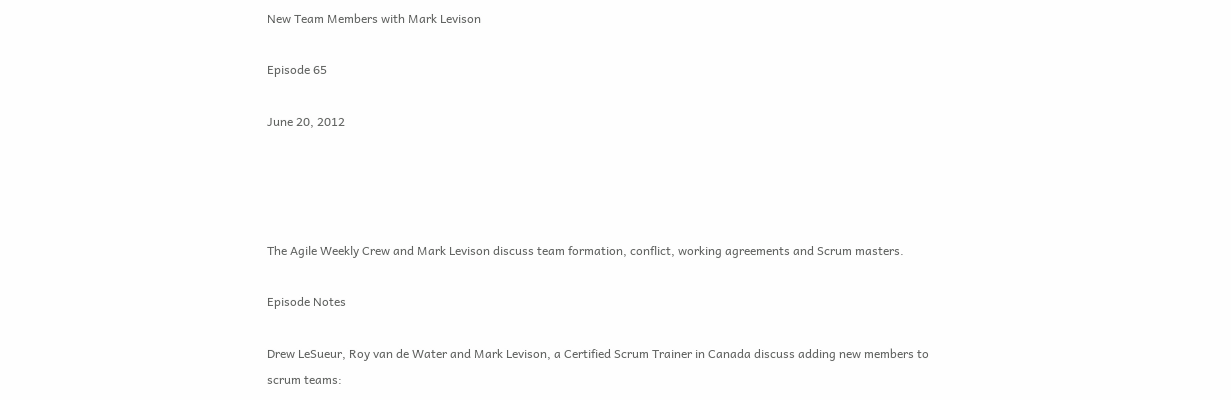New Team Members with Mark Levison

Episode 65

June 20, 2012




The Agile Weekly Crew and Mark Levison discuss team formation, conflict, working agreements and Scrum masters.

Episode Notes

Drew LeSueur, Roy van de Water and Mark Levison, a Certified Scrum Trainer in Canada discuss adding new members to scrum teams: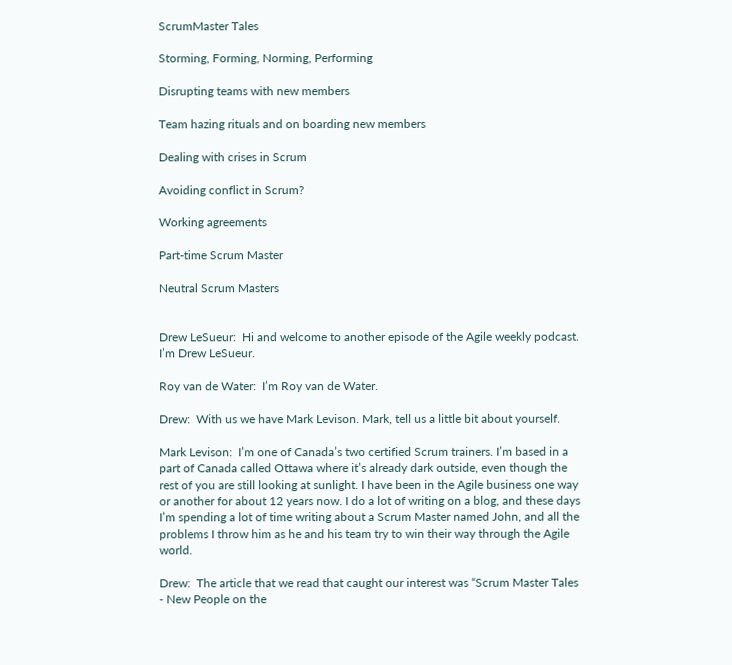ScrumMaster Tales

Storming, Forming, Norming, Performing

Disrupting teams with new members

Team hazing rituals and on boarding new members

Dealing with crises in Scrum

Avoiding conflict in Scrum?

Working agreements

Part-time Scrum Master

Neutral Scrum Masters


Drew LeSueur:  Hi and welcome to another episode of the Agile weekly podcast. I’m Drew LeSueur.

Roy van de Water:  I’m Roy van de Water.

Drew:  With us we have Mark Levison. Mark, tell us a little bit about yourself.

Mark Levison:  I’m one of Canada’s two certified Scrum trainers. I’m based in a part of Canada called Ottawa where it’s already dark outside, even though the rest of you are still looking at sunlight. I have been in the Agile business one way or another for about 12 years now. I do a lot of writing on a blog, and these days I’m spending a lot of time writing about a Scrum Master named John, and all the problems I throw him as he and his team try to win their way through the Agile world.

Drew:  The article that we read that caught our interest was “Scrum Master Tales ‑ New People on the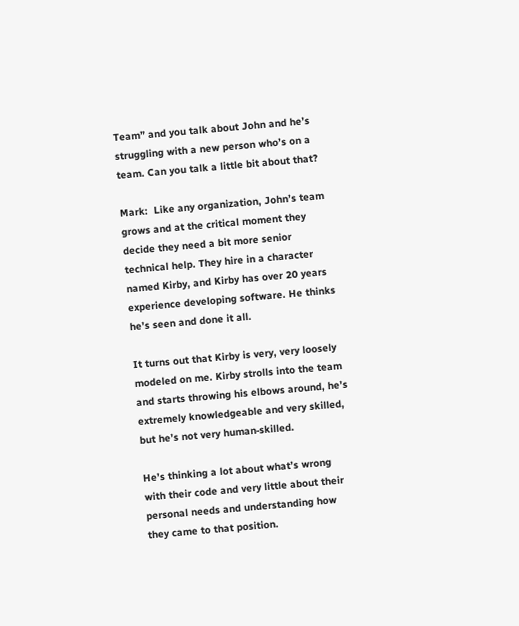Team” and you talk about John and he’s struggling with a new person who’s on a team. Can you talk a little bit about that?

Mark:  Like any organization, John’s team grows and at the critical moment they decide they need a bit more senior technical help. They hire in a character named Kirby, and Kirby has over 20 years experience developing software. He thinks he’s seen and done it all.

It turns out that Kirby is very, very loosely modeled on me. Kirby strolls into the team and starts throwing his elbows around, he’s extremely knowledgeable and very skilled, but he’s not very human‑skilled.

He’s thinking a lot about what’s wrong with their code and very little about their personal needs and understanding how they came to that position.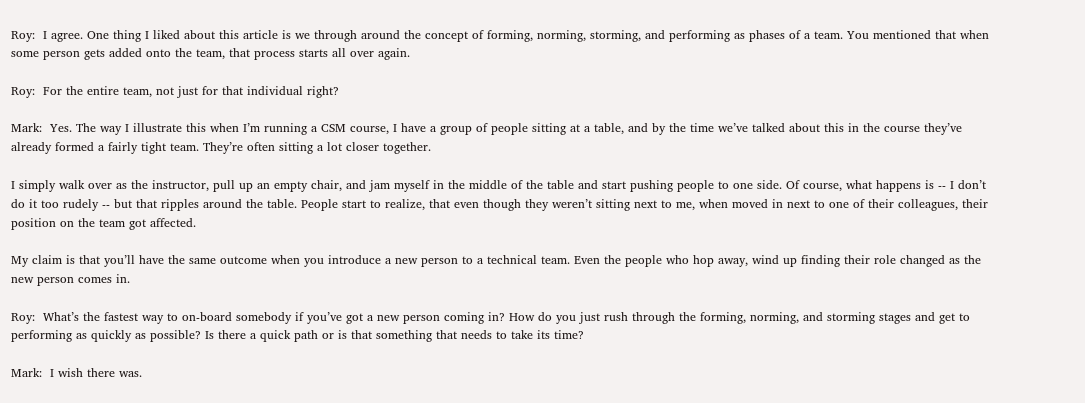Roy:  I agree. One thing I liked about this article is we through around the concept of forming, norming, storming, and performing as phases of a team. You mentioned that when some person gets added onto the team, that process starts all over again.

Roy:  For the entire team, not just for that individual right?

Mark:  Yes. The way I illustrate this when I’m running a CSM course, I have a group of people sitting at a table, and by the time we’ve talked about this in the course they’ve already formed a fairly tight team. They’re often sitting a lot closer together.

I simply walk over as the instructor, pull up an empty chair, and jam myself in the middle of the table and start pushing people to one side. Of course, what happens is ‑‑ I don’t do it too rudely ‑‑ but that ripples around the table. People start to realize, that even though they weren’t sitting next to me, when moved in next to one of their colleagues, their position on the team got affected.

My claim is that you’ll have the same outcome when you introduce a new person to a technical team. Even the people who hop away, wind up finding their role changed as the new person comes in.

Roy:  What’s the fastest way to on‑board somebody if you’ve got a new person coming in? How do you just rush through the forming, norming, and storming stages and get to performing as quickly as possible? Is there a quick path or is that something that needs to take its time?

Mark:  I wish there was.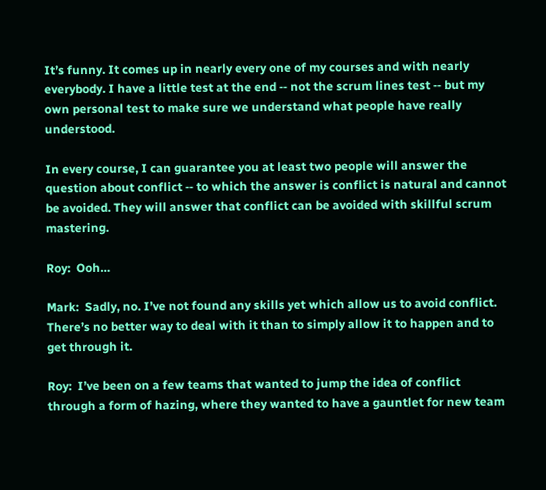It’s funny. It comes up in nearly every one of my courses and with nearly everybody. I have a little test at the end ‑‑ not the scrum lines test ‑‑ but my own personal test to make sure we understand what people have really understood.

In every course, I can guarantee you at least two people will answer the question about conflict ‑‑ to which the answer is conflict is natural and cannot be avoided. They will answer that conflict can be avoided with skillful scrum mastering.

Roy:  Ooh…

Mark:  Sadly, no. I’ve not found any skills yet which allow us to avoid conflict. There’s no better way to deal with it than to simply allow it to happen and to get through it.

Roy:  I’ve been on a few teams that wanted to jump the idea of conflict through a form of hazing, where they wanted to have a gauntlet for new team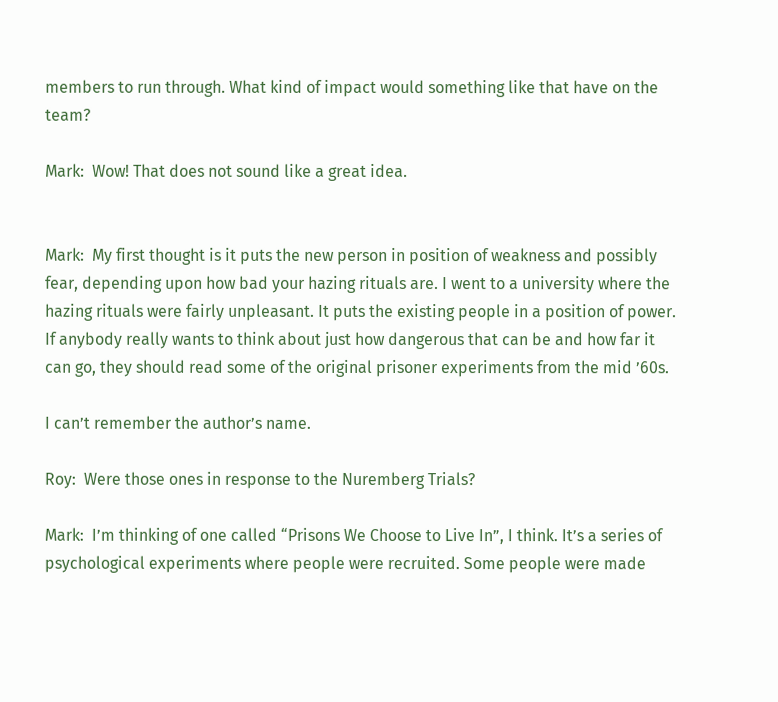members to run through. What kind of impact would something like that have on the team?

Mark:  Wow! That does not sound like a great idea.


Mark:  My first thought is it puts the new person in position of weakness and possibly fear, depending upon how bad your hazing rituals are. I went to a university where the hazing rituals were fairly unpleasant. It puts the existing people in a position of power. If anybody really wants to think about just how dangerous that can be and how far it can go, they should read some of the original prisoner experiments from the mid ’60s.

I can’t remember the author’s name.

Roy:  Were those ones in response to the Nuremberg Trials?

Mark:  I’m thinking of one called “Prisons We Choose to Live In”, I think. It’s a series of psychological experiments where people were recruited. Some people were made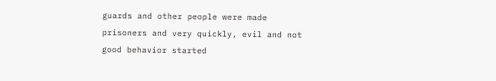guards and other people were made prisoners and very quickly, evil and not good behavior started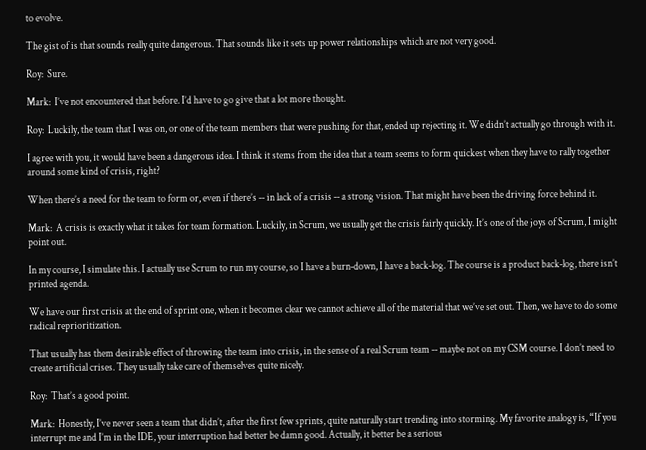to evolve.

The gist of is that sounds really quite dangerous. That sounds like it sets up power relationships which are not very good.

Roy:  Sure.

Mark:  I’ve not encountered that before. I’d have to go give that a lot more thought.

Roy:  Luckily, the team that I was on, or one of the team members that were pushing for that, ended up rejecting it. We didn’t actually go through with it.

I agree with you, it would have been a dangerous idea. I think it stems from the idea that a team seems to form quickest when they have to rally together around some kind of crisis, right?

When there’s a need for the team to form or, even if there’s ‑‑ in lack of a crisis ‑‑ a strong vision. That might have been the driving force behind it.

Mark:  A crisis is exactly what it takes for team formation. Luckily, in Scrum, we usually get the crisis fairly quickly. It’s one of the joys of Scrum, I might point out.

In my course, I simulate this. I actually use Scrum to run my course, so I have a burn‑down, I have a back‑log. The course is a product back‑log, there isn’t printed agenda.

We have our first crisis at the end of sprint one, when it becomes clear we cannot achieve all of the material that we’ve set out. Then, we have to do some radical reprioritization.

That usually has them desirable effect of throwing the team into crisis, in the sense of a real Scrum team ‑‑ maybe not on my CSM course. I don’t need to create artificial crises. They usually take care of themselves quite nicely.

Roy:  That’s a good point.

Mark:  Honestly, I’ve never seen a team that didn’t, after the first few sprints, quite naturally start trending into storming. My favorite analogy is, “If you interrupt me and I’m in the IDE, your interruption had better be damn good. Actually, it better be a serious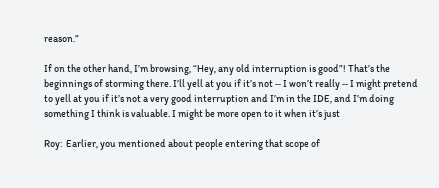reason.”

If on the other hand, I’m browsing, “Hey, any old interruption is good”! That’s the beginnings of storming there. I’ll yell at you if it’s not ‑‑ I won’t really ‑‑ I might pretend to yell at you if it’s not a very good interruption and I’m in the IDE, and I’m doing something I think is valuable. I might be more open to it when it’s just

Roy:  Earlier, you mentioned about people entering that scope of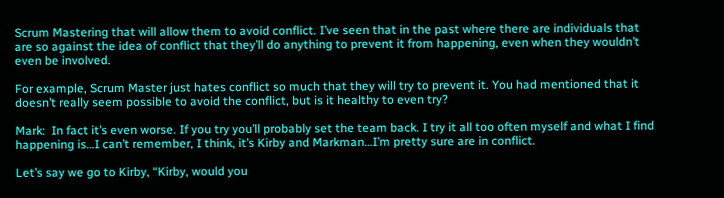Scrum Mastering that will allow them to avoid conflict. I’ve seen that in the past where there are individuals that are so against the idea of conflict that they’ll do anything to prevent it from happening, even when they wouldn’t even be involved.

For example, Scrum Master just hates conflict so much that they will try to prevent it. You had mentioned that it doesn’t really seem possible to avoid the conflict, but is it healthy to even try?

Mark:  In fact it’s even worse. If you try you’ll probably set the team back. I try it all too often myself and what I find happening is…I can’t remember, I think, it’s Kirby and Markman…I’m pretty sure are in conflict.

Let’s say we go to Kirby, “Kirby, would you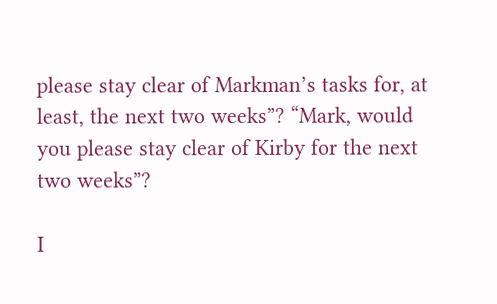please stay clear of Markman’s tasks for, at least, the next two weeks”? “Mark, would you please stay clear of Kirby for the next two weeks”?

I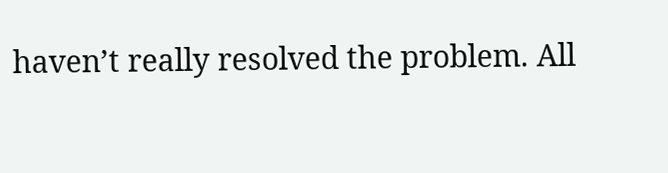haven’t really resolved the problem. All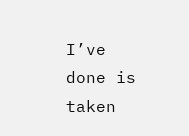I’ve done is taken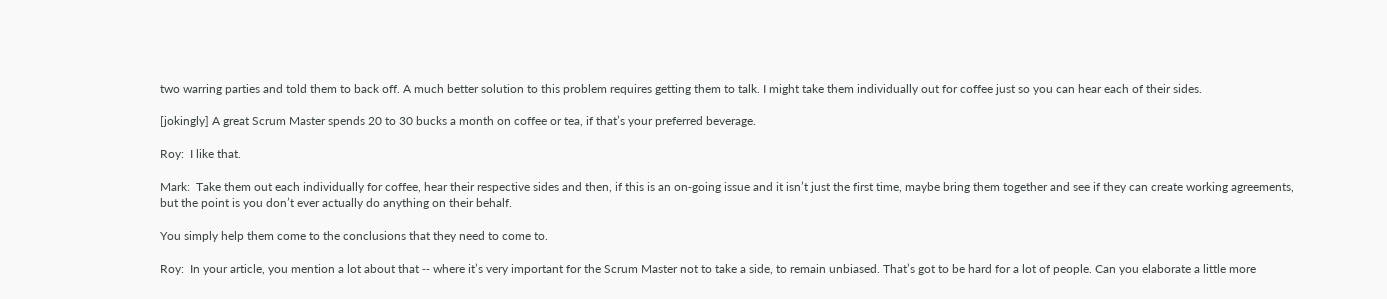two warring parties and told them to back off. A much better solution to this problem requires getting them to talk. I might take them individually out for coffee just so you can hear each of their sides.

[jokingly] A great Scrum Master spends 20 to 30 bucks a month on coffee or tea, if that’s your preferred beverage.

Roy:  I like that.

Mark:  Take them out each individually for coffee, hear their respective sides and then, if this is an on‑going issue and it isn’t just the first time, maybe bring them together and see if they can create working agreements, but the point is you don’t ever actually do anything on their behalf.

You simply help them come to the conclusions that they need to come to.

Roy:  In your article, you mention a lot about that ‑‑ where it’s very important for the Scrum Master not to take a side, to remain unbiased. That’s got to be hard for a lot of people. Can you elaborate a little more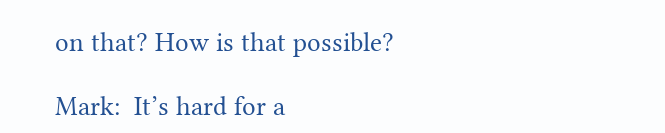on that? How is that possible?

Mark:  It’s hard for a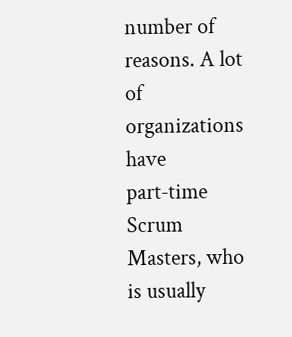number of reasons. A lot of organizations have part‑time Scrum Masters, who is usually